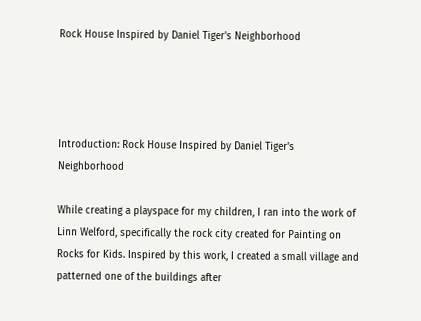Rock House Inspired by Daniel Tiger's Neighborhood




Introduction: Rock House Inspired by Daniel Tiger's Neighborhood

While creating a playspace for my children, I ran into the work of Linn Welford, specifically the rock city created for Painting on Rocks for Kids. Inspired by this work, I created a small village and patterned one of the buildings after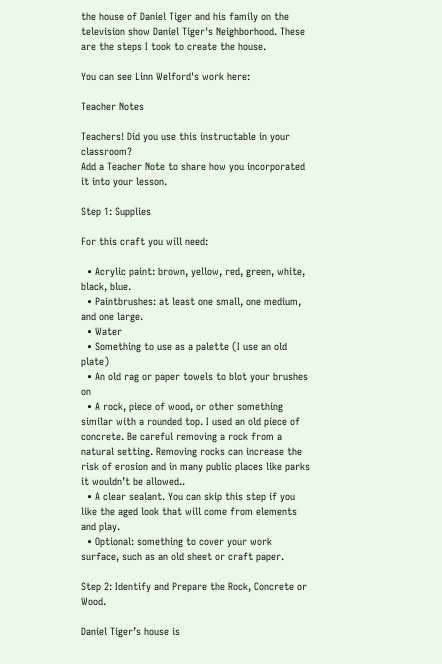the house of Daniel Tiger and his family on the television show Daniel Tiger's Neighborhood. These are the steps I took to create the house.

You can see Linn Welford's work here:

Teacher Notes

Teachers! Did you use this instructable in your classroom?
Add a Teacher Note to share how you incorporated it into your lesson.

Step 1: Supplies

For this craft you will need:

  • Acrylic paint: brown, yellow, red, green, white, black, blue.
  • Paintbrushes: at least one small, one medium, and one large.
  • Water
  • Something to use as a palette (I use an old plate)
  • An old rag or paper towels to blot your brushes on
  • A rock, piece of wood, or other something similar with a rounded top. I used an old piece of concrete. Be careful removing a rock from a natural setting. Removing rocks can increase the risk of erosion and in many public places like parks it wouldn’t be allowed..
  • A clear sealant. You can skip this step if you like the aged look that will come from elements and play.
  • Optional: something to cover your work surface, such as an old sheet or craft paper.

Step 2: Identify and Prepare the Rock, Concrete or Wood.

Daniel Tiger’s house is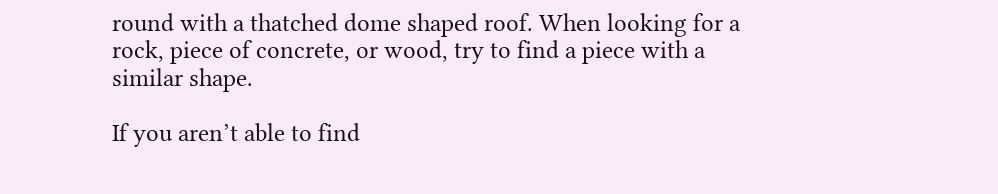round with a thatched dome shaped roof. When looking for a rock, piece of concrete, or wood, try to find a piece with a similar shape.

If you aren’t able to find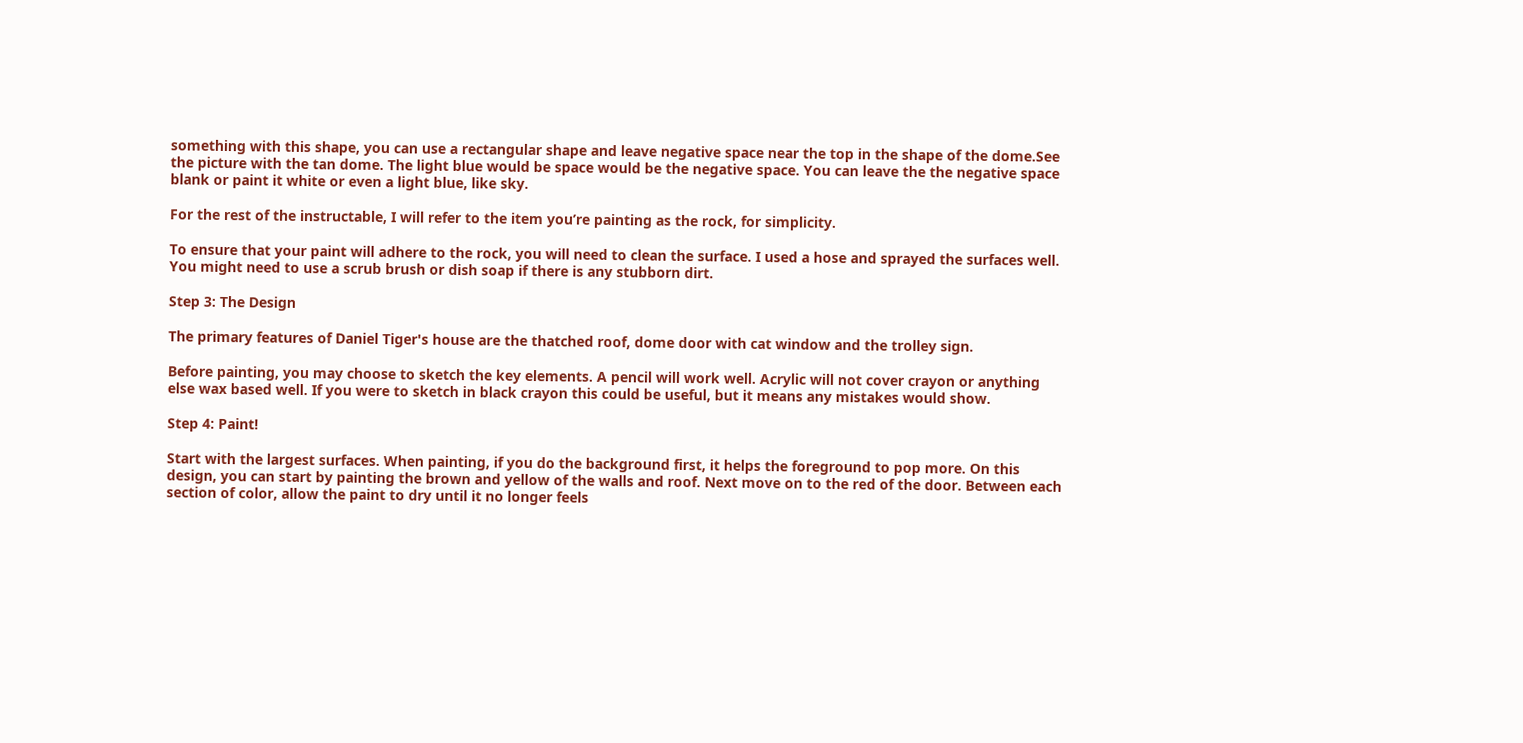something with this shape, you can use a rectangular shape and leave negative space near the top in the shape of the dome.See the picture with the tan dome. The light blue would be space would be the negative space. You can leave the the negative space blank or paint it white or even a light blue, like sky.

For the rest of the instructable, I will refer to the item you’re painting as the rock, for simplicity.

To ensure that your paint will adhere to the rock, you will need to clean the surface. I used a hose and sprayed the surfaces well. You might need to use a scrub brush or dish soap if there is any stubborn dirt.

Step 3: The Design

The primary features of Daniel Tiger's house are the thatched roof, dome door with cat window and the trolley sign.

Before painting, you may choose to sketch the key elements. A pencil will work well. Acrylic will not cover crayon or anything else wax based well. If you were to sketch in black crayon this could be useful, but it means any mistakes would show.

Step 4: Paint!

Start with the largest surfaces. When painting, if you do the background first, it helps the foreground to pop more. On this design, you can start by painting the brown and yellow of the walls and roof. Next move on to the red of the door. Between each section of color, allow the paint to dry until it no longer feels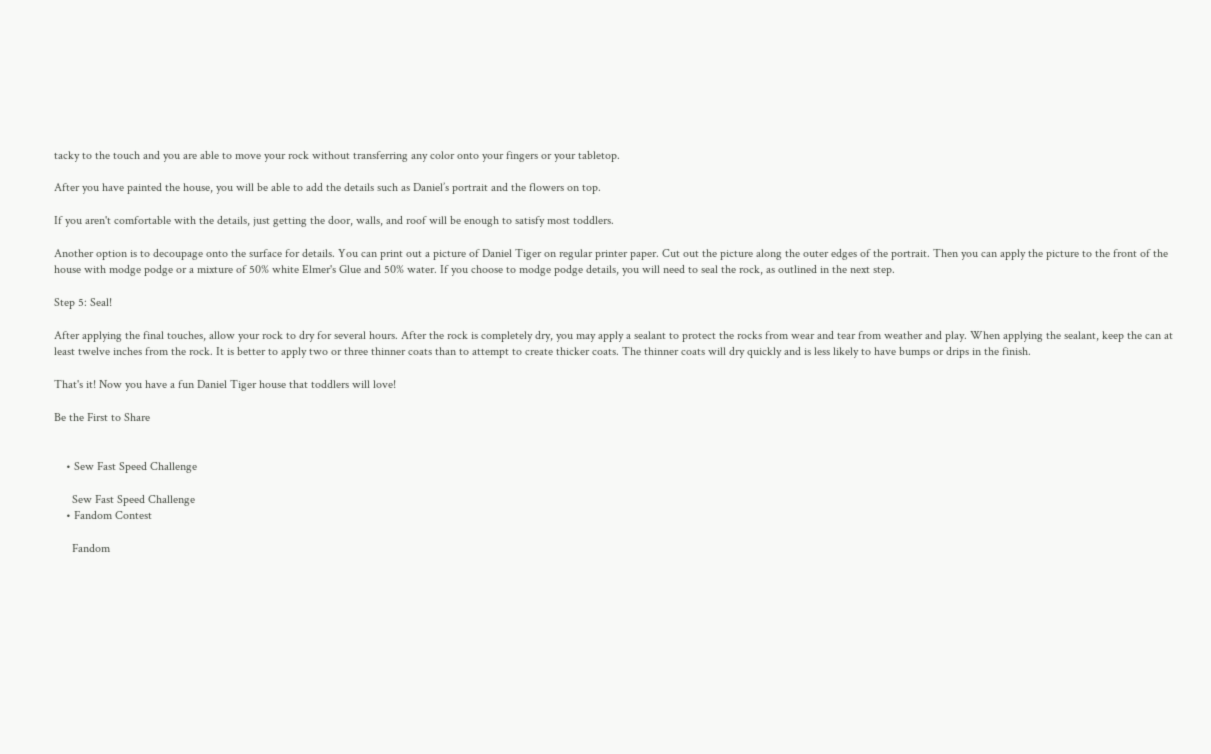tacky to the touch and you are able to move your rock without transferring any color onto your fingers or your tabletop.

After you have painted the house, you will be able to add the details such as Daniel’s portrait and the flowers on top.

If you aren't comfortable with the details, just getting the door, walls, and roof will be enough to satisfy most toddlers.

Another option is to decoupage onto the surface for details. You can print out a picture of Daniel Tiger on regular printer paper. Cut out the picture along the outer edges of the portrait. Then you can apply the picture to the front of the house with modge podge or a mixture of 50% white Elmer's Glue and 50% water. If you choose to modge podge details, you will need to seal the rock, as outlined in the next step.

Step 5: Seal!

After applying the final touches, allow your rock to dry for several hours. After the rock is completely dry, you may apply a sealant to protect the rocks from wear and tear from weather and play. When applying the sealant, keep the can at least twelve inches from the rock. It is better to apply two or three thinner coats than to attempt to create thicker coats. The thinner coats will dry quickly and is less likely to have bumps or drips in the finish.

That's it! Now you have a fun Daniel Tiger house that toddlers will love!

Be the First to Share


    • Sew Fast Speed Challenge

      Sew Fast Speed Challenge
    • Fandom Contest

      Fandom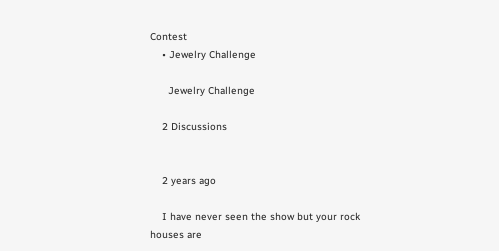Contest
    • Jewelry Challenge

      Jewelry Challenge

    2 Discussions


    2 years ago

    I have never seen the show but your rock houses are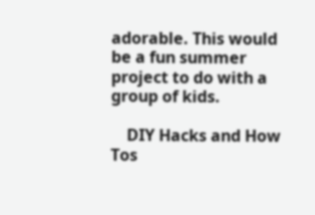adorable. This would be a fun summer project to do with a group of kids.

    DIY Hacks and How Tos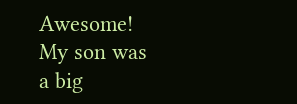Awesome! My son was a big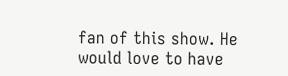fan of this show. He would love to have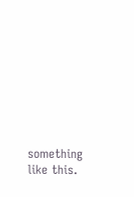something like this.